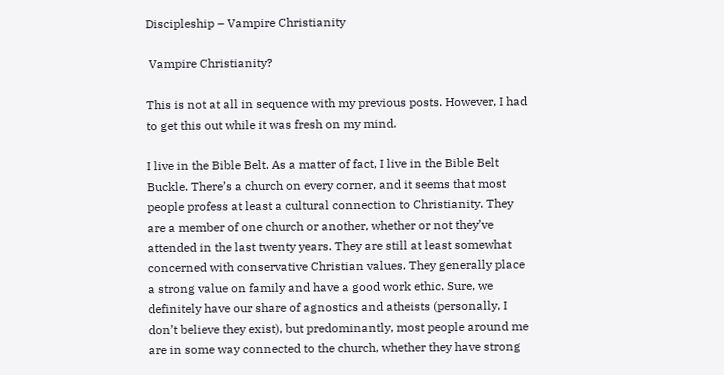Discipleship – Vampire Christianity

 Vampire Christianity?

This is not at all in sequence with my previous posts. However, I had to get this out while it was fresh on my mind.

I live in the Bible Belt. As a matter of fact, I live in the Bible Belt Buckle. There’s a church on every corner, and it seems that most people profess at least a cultural connection to Christianity. They are a member of one church or another, whether or not they’ve attended in the last twenty years. They are still at least somewhat concerned with conservative Christian values. They generally place a strong value on family and have a good work ethic. Sure, we definitely have our share of agnostics and atheists (personally, I don’t believe they exist), but predominantly, most people around me are in some way connected to the church, whether they have strong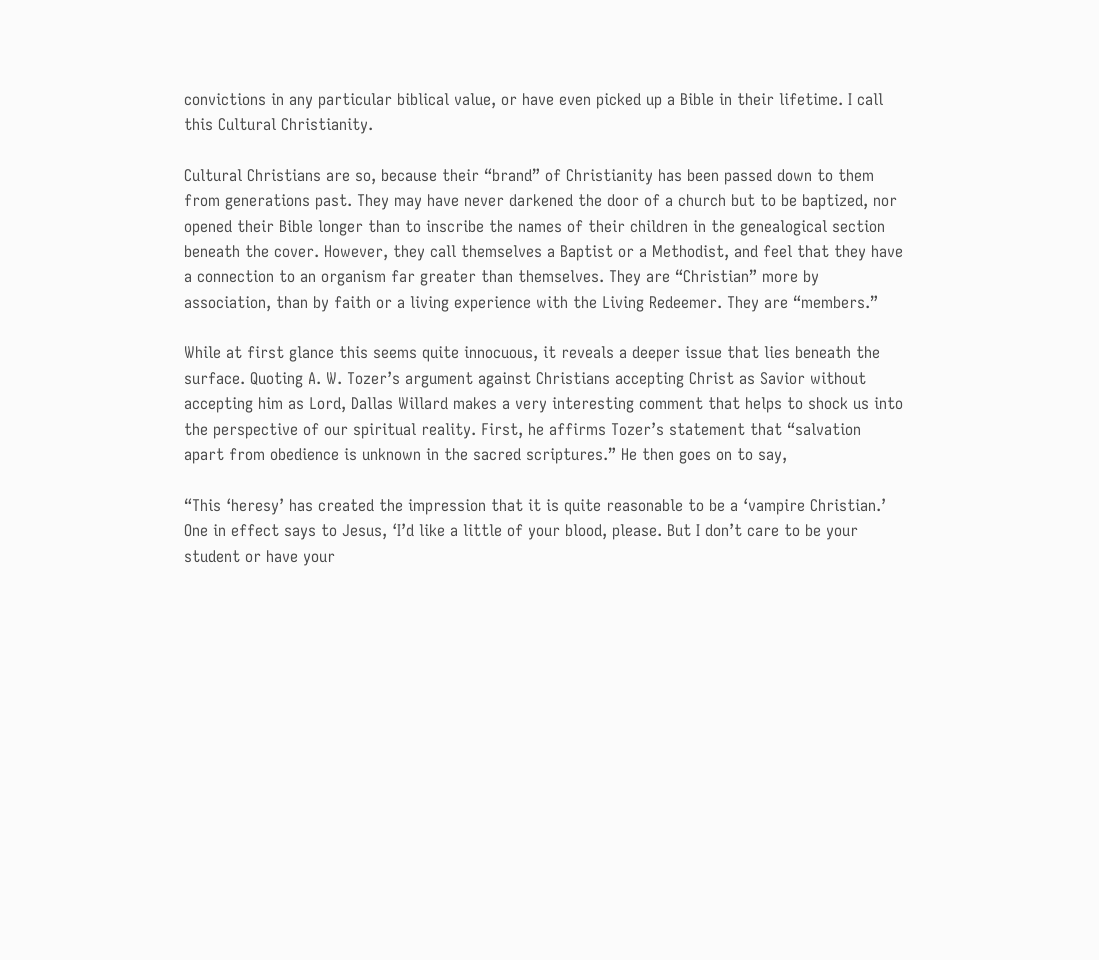convictions in any particular biblical value, or have even picked up a Bible in their lifetime. I call this Cultural Christianity.

Cultural Christians are so, because their “brand” of Christianity has been passed down to them from generations past. They may have never darkened the door of a church but to be baptized, nor opened their Bible longer than to inscribe the names of their children in the genealogical section beneath the cover. However, they call themselves a Baptist or a Methodist, and feel that they have a connection to an organism far greater than themselves. They are “Christian” more by association, than by faith or a living experience with the Living Redeemer. They are “members.”

While at first glance this seems quite innocuous, it reveals a deeper issue that lies beneath the surface. Quoting A. W. Tozer’s argument against Christians accepting Christ as Savior without accepting him as Lord, Dallas Willard makes a very interesting comment that helps to shock us into the perspective of our spiritual reality. First, he affirms Tozer’s statement that “salvation apart from obedience is unknown in the sacred scriptures.” He then goes on to say,

“This ‘heresy’ has created the impression that it is quite reasonable to be a ‘vampire Christian.’ One in effect says to Jesus, ‘I’d like a little of your blood, please. But I don’t care to be your student or have your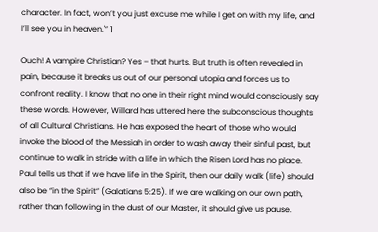character. In fact, won’t you just excuse me while I get on with my life, and I’ll see you in heaven.'” 1

Ouch! A vampire Christian? Yes – that hurts. But truth is often revealed in pain, because it breaks us out of our personal utopia and forces us to confront reality. I know that no one in their right mind would consciously say these words. However, Willard has uttered here the subconscious thoughts of all Cultural Christians. He has exposed the heart of those who would invoke the blood of the Messiah in order to wash away their sinful past, but continue to walk in stride with a life in which the Risen Lord has no place. Paul tells us that if we have life in the Spirit, then our daily walk (life) should also be “in the Spirit” (Galatians 5:25). If we are walking on our own path, rather than following in the dust of our Master, it should give us pause.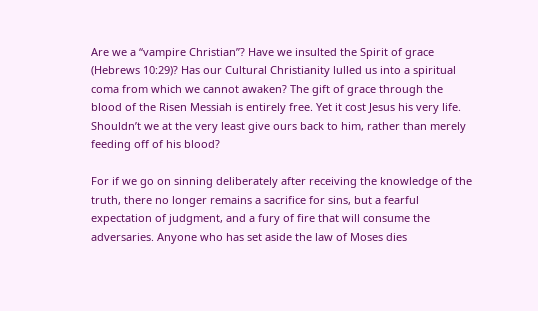Are we a “vampire Christian”? Have we insulted the Spirit of grace (Hebrews 10:29)? Has our Cultural Christianity lulled us into a spiritual coma from which we cannot awaken? The gift of grace through the blood of the Risen Messiah is entirely free. Yet it cost Jesus his very life. Shouldn’t we at the very least give ours back to him, rather than merely feeding off of his blood?

For if we go on sinning deliberately after receiving the knowledge of the truth, there no longer remains a sacrifice for sins, but a fearful expectation of judgment, and a fury of fire that will consume the adversaries. Anyone who has set aside the law of Moses dies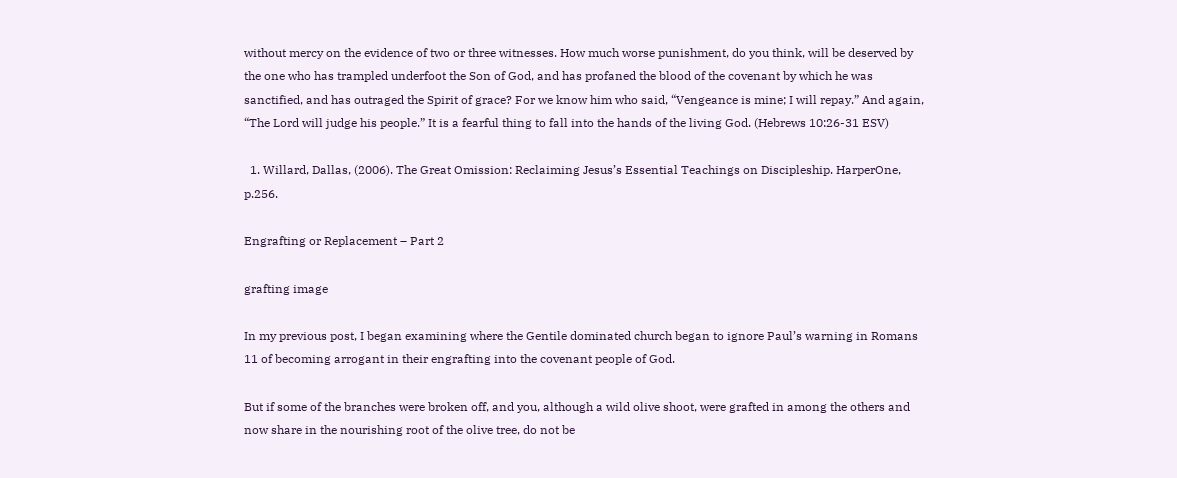without mercy on the evidence of two or three witnesses. How much worse punishment, do you think, will be deserved by the one who has trampled underfoot the Son of God, and has profaned the blood of the covenant by which he was sanctified, and has outraged the Spirit of grace? For we know him who said, “Vengeance is mine; I will repay.” And again, “The Lord will judge his people.” It is a fearful thing to fall into the hands of the living God. (Hebrews 10:26-31 ESV)

  1. Willard, Dallas, (2006). The Great Omission: Reclaiming Jesus’s Essential Teachings on Discipleship. HarperOne, p.256.

Engrafting or Replacement – Part 2

grafting image

In my previous post, I began examining where the Gentile dominated church began to ignore Paul’s warning in Romans 11 of becoming arrogant in their engrafting into the covenant people of God.

But if some of the branches were broken off, and you, although a wild olive shoot, were grafted in among the others and now share in the nourishing root of the olive tree, do not be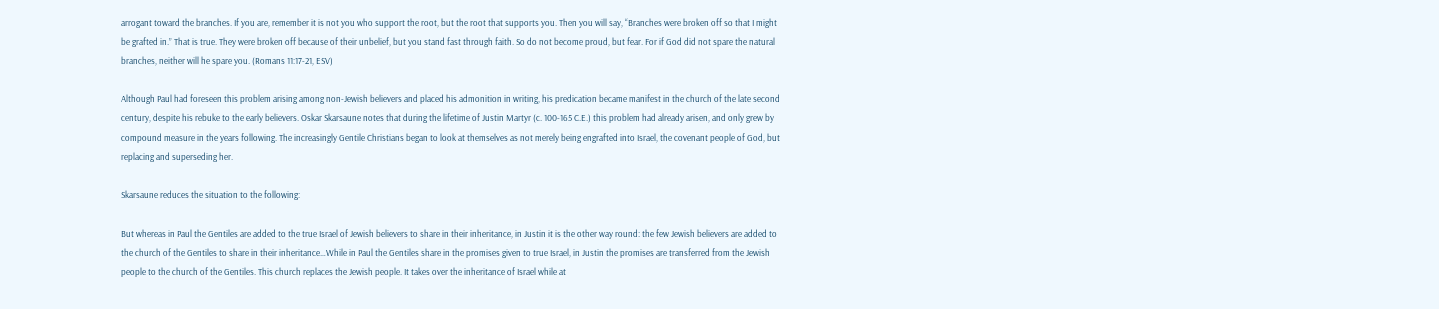arrogant toward the branches. If you are, remember it is not you who support the root, but the root that supports you. Then you will say, “Branches were broken off so that I might be grafted in.” That is true. They were broken off because of their unbelief, but you stand fast through faith. So do not become proud, but fear. For if God did not spare the natural branches, neither will he spare you. (Romans 11:17-21, ESV)

Although Paul had foreseen this problem arising among non-Jewish believers and placed his admonition in writing, his predication became manifest in the church of the late second century, despite his rebuke to the early believers. Oskar Skarsaune notes that during the lifetime of Justin Martyr (c. 100-165 C.E.) this problem had already arisen, and only grew by compound measure in the years following. The increasingly Gentile Christians began to look at themselves as not merely being engrafted into Israel, the covenant people of God, but replacing and superseding her.

Skarsaune reduces the situation to the following:

But whereas in Paul the Gentiles are added to the true Israel of Jewish believers to share in their inheritance, in Justin it is the other way round: the few Jewish believers are added to the church of the Gentiles to share in their inheritance…While in Paul the Gentiles share in the promises given to true Israel, in Justin the promises are transferred from the Jewish people to the church of the Gentiles. This church replaces the Jewish people. It takes over the inheritance of Israel while at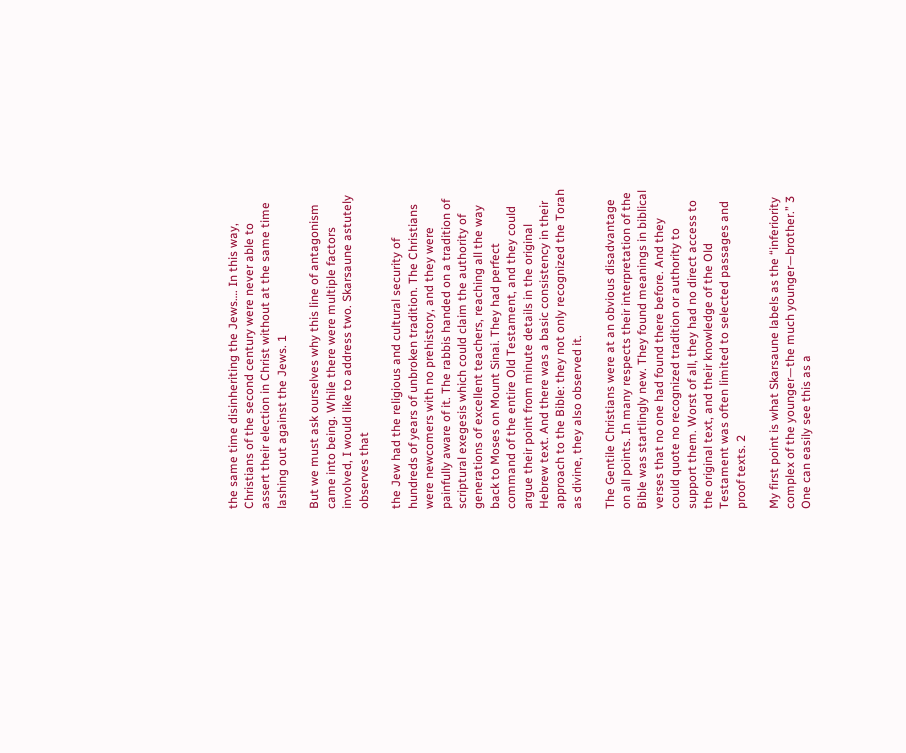the same time disinheriting the Jews…. In this way, Christians of the second century were never able to assert their election in Christ without at the same time lashing out against the Jews. 1

But we must ask ourselves why this line of antagonism came into being. While there were multiple factors involved, I would like to address two. Skarsaune astutely observes that

the Jew had the religious and cultural security of hundreds of years of unbroken tradition. The Christians were newcomers with no prehistory, and they were painfully aware of it. The rabbis handed on a tradition of scriptural exegesis which could claim the authority of generations of excellent teachers, reaching all the way back to Moses on Mount Sinai. They had perfect command of the entire Old Testament, and they could argue their point from minute details in the original Hebrew text. And there was a basic consistency in their approach to the Bible: they not only recognized the Torah as divine, they also observed it.

The Gentile Christians were at an obvious disadvantage on all points. In many respects their interpretation of the Bible was startlingly new. They found meanings in biblical verses that no one had found there before. And they could quote no recognized tradition or authority to support them. Worst of all, they had no direct access to the original text, and their knowledge of the Old Testament was often limited to selected passages and proof texts. 2

My first point is what Skarsaune labels as the “inferiority complex of the younger—the much younger—brother.” 3 One can easily see this as a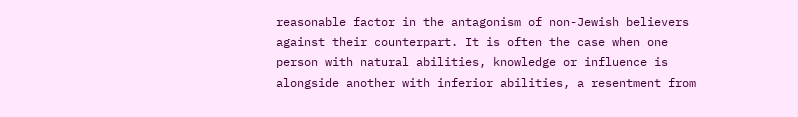reasonable factor in the antagonism of non-Jewish believers against their counterpart. It is often the case when one person with natural abilities, knowledge or influence is alongside another with inferior abilities, a resentment from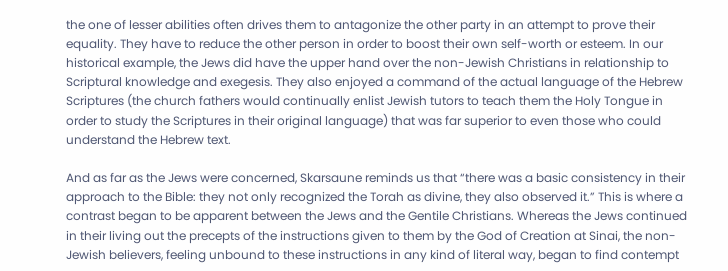the one of lesser abilities often drives them to antagonize the other party in an attempt to prove their equality. They have to reduce the other person in order to boost their own self-worth or esteem. In our historical example, the Jews did have the upper hand over the non-Jewish Christians in relationship to Scriptural knowledge and exegesis. They also enjoyed a command of the actual language of the Hebrew Scriptures (the church fathers would continually enlist Jewish tutors to teach them the Holy Tongue in order to study the Scriptures in their original language) that was far superior to even those who could understand the Hebrew text.

And as far as the Jews were concerned, Skarsaune reminds us that “there was a basic consistency in their approach to the Bible: they not only recognized the Torah as divine, they also observed it.” This is where a contrast began to be apparent between the Jews and the Gentile Christians. Whereas the Jews continued in their living out the precepts of the instructions given to them by the God of Creation at Sinai, the non-Jewish believers, feeling unbound to these instructions in any kind of literal way, began to find contempt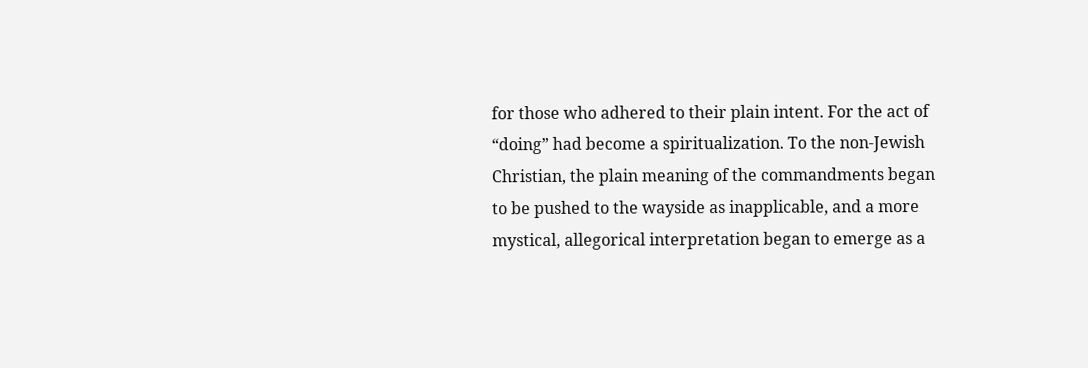for those who adhered to their plain intent. For the act of “doing” had become a spiritualization. To the non-Jewish Christian, the plain meaning of the commandments began to be pushed to the wayside as inapplicable, and a more mystical, allegorical interpretation began to emerge as a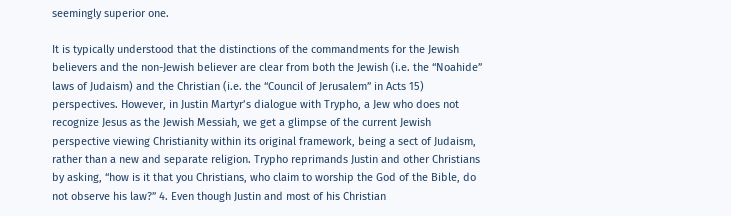seemingly superior one.

It is typically understood that the distinctions of the commandments for the Jewish believers and the non-Jewish believer are clear from both the Jewish (i.e. the “Noahide” laws of Judaism) and the Christian (i.e. the “Council of Jerusalem” in Acts 15) perspectives. However, in Justin Martyr’s dialogue with Trypho, a Jew who does not recognize Jesus as the Jewish Messiah, we get a glimpse of the current Jewish perspective viewing Christianity within its original framework, being a sect of Judaism, rather than a new and separate religion. Trypho reprimands Justin and other Christians by asking, “how is it that you Christians, who claim to worship the God of the Bible, do not observe his law?” 4. Even though Justin and most of his Christian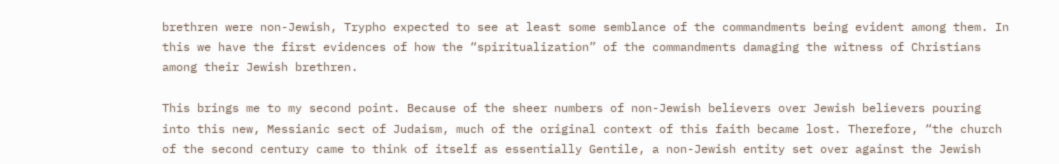brethren were non-Jewish, Trypho expected to see at least some semblance of the commandments being evident among them. In this we have the first evidences of how the “spiritualization” of the commandments damaging the witness of Christians among their Jewish brethren.

This brings me to my second point. Because of the sheer numbers of non-Jewish believers over Jewish believers pouring into this new, Messianic sect of Judaism, much of the original context of this faith became lost. Therefore, “the church of the second century came to think of itself as essentially Gentile, a non-Jewish entity set over against the Jewish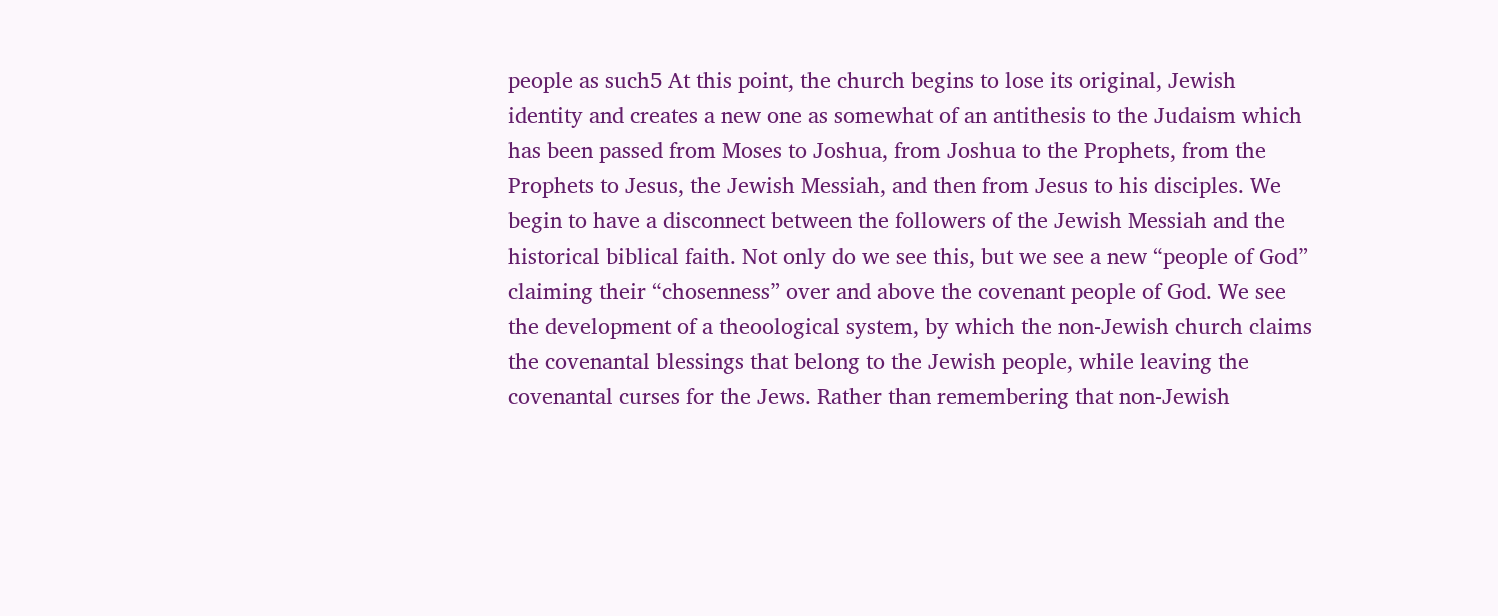people as such5 At this point, the church begins to lose its original, Jewish identity and creates a new one as somewhat of an antithesis to the Judaism which has been passed from Moses to Joshua, from Joshua to the Prophets, from the Prophets to Jesus, the Jewish Messiah, and then from Jesus to his disciples. We begin to have a disconnect between the followers of the Jewish Messiah and the historical biblical faith. Not only do we see this, but we see a new “people of God” claiming their “chosenness” over and above the covenant people of God. We see the development of a theoological system, by which the non-Jewish church claims the covenantal blessings that belong to the Jewish people, while leaving the covenantal curses for the Jews. Rather than remembering that non-Jewish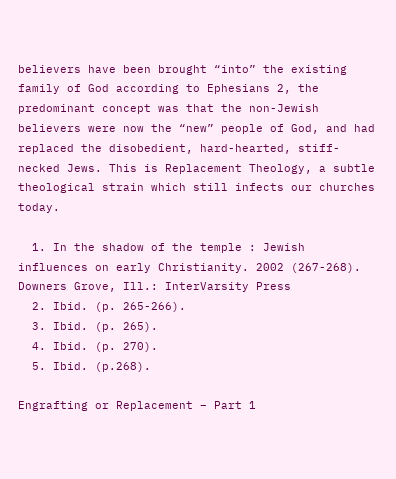believers have been brought “into” the existing family of God according to Ephesians 2, the predominant concept was that the non-Jewish believers were now the “new” people of God, and had replaced the disobedient, hard-hearted, stiff-necked Jews. This is Replacement Theology, a subtle theological strain which still infects our churches today.

  1. In the shadow of the temple : Jewish influences on early Christianity. 2002 (267-268). Downers Grove, Ill.: InterVarsity Press
  2. Ibid. (p. 265-266).
  3. Ibid. (p. 265).
  4. Ibid. (p. 270).
  5. Ibid. (p.268).

Engrafting or Replacement – Part 1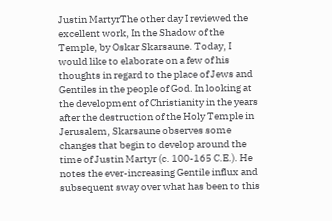Justin MartyrThe other day I reviewed the excellent work, In the Shadow of the Temple, by Oskar Skarsaune. Today, I would like to elaborate on a few of his thoughts in regard to the place of Jews and Gentiles in the people of God. In looking at the development of Christianity in the years after the destruction of the Holy Temple in Jerusalem, Skarsaune observes some changes that begin to develop around the time of Justin Martyr (c. 100-165 C.E.). He notes the ever-increasing Gentile influx and subsequent sway over what has been to this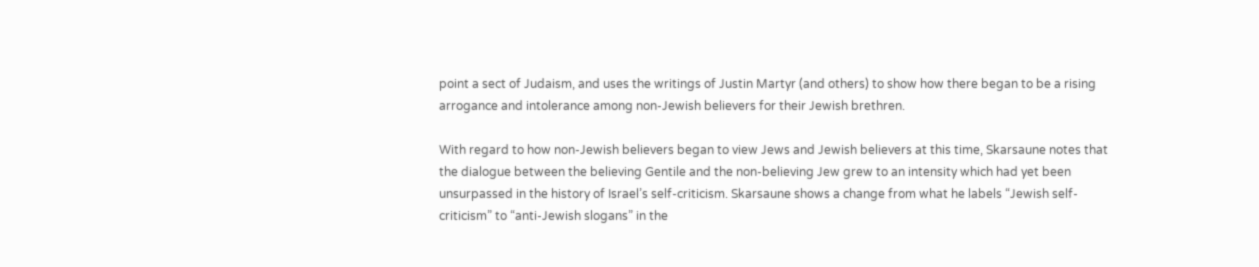point a sect of Judaism, and uses the writings of Justin Martyr (and others) to show how there began to be a rising arrogance and intolerance among non-Jewish believers for their Jewish brethren.

With regard to how non-Jewish believers began to view Jews and Jewish believers at this time, Skarsaune notes that the dialogue between the believing Gentile and the non-believing Jew grew to an intensity which had yet been unsurpassed in the history of Israel’s self-criticism. Skarsaune shows a change from what he labels “Jewish self-criticism” to “anti-Jewish slogans” in the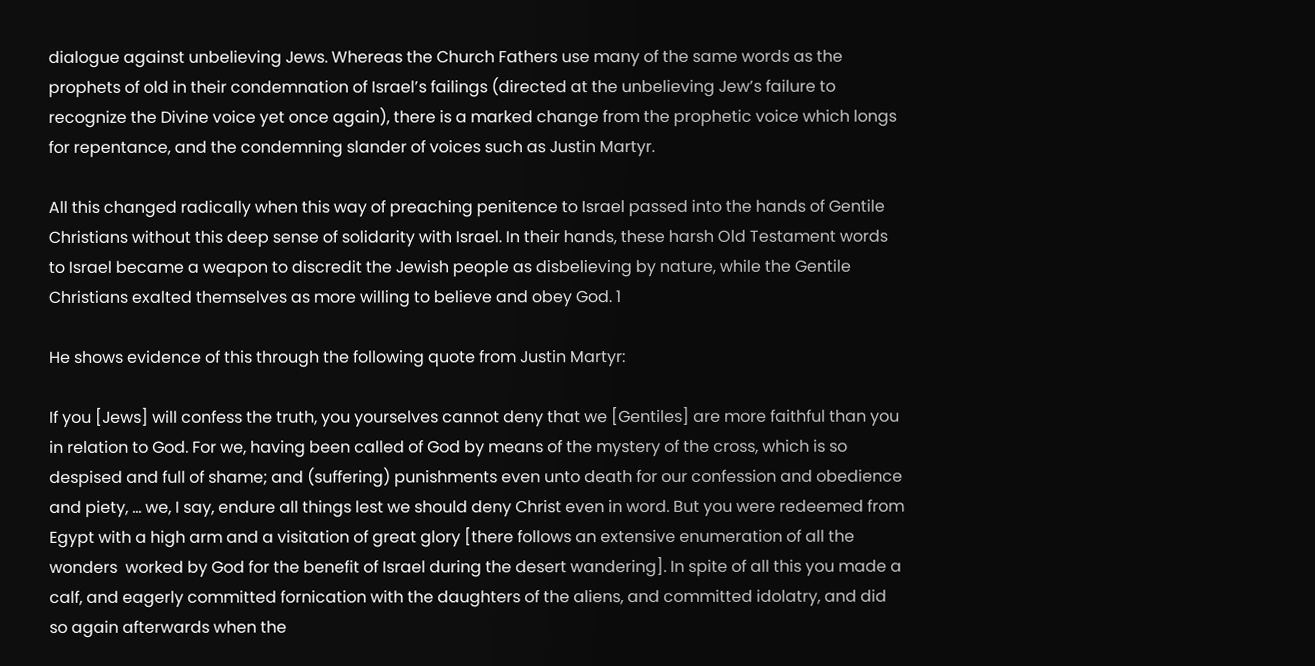dialogue against unbelieving Jews. Whereas the Church Fathers use many of the same words as the prophets of old in their condemnation of Israel’s failings (directed at the unbelieving Jew’s failure to recognize the Divine voice yet once again), there is a marked change from the prophetic voice which longs for repentance, and the condemning slander of voices such as Justin Martyr.

All this changed radically when this way of preaching penitence to Israel passed into the hands of Gentile Christians without this deep sense of solidarity with Israel. In their hands, these harsh Old Testament words to Israel became a weapon to discredit the Jewish people as disbelieving by nature, while the Gentile Christians exalted themselves as more willing to believe and obey God. 1

He shows evidence of this through the following quote from Justin Martyr:

If you [Jews] will confess the truth, you yourselves cannot deny that we [Gentiles] are more faithful than you in relation to God. For we, having been called of God by means of the mystery of the cross, which is so despised and full of shame; and (suffering) punishments even unto death for our confession and obedience and piety, … we, I say, endure all things lest we should deny Christ even in word. But you were redeemed from Egypt with a high arm and a visitation of great glory [there follows an extensive enumeration of all the wonders  worked by God for the benefit of Israel during the desert wandering]. In spite of all this you made a calf, and eagerly committed fornication with the daughters of the aliens, and committed idolatry, and did so again afterwards when the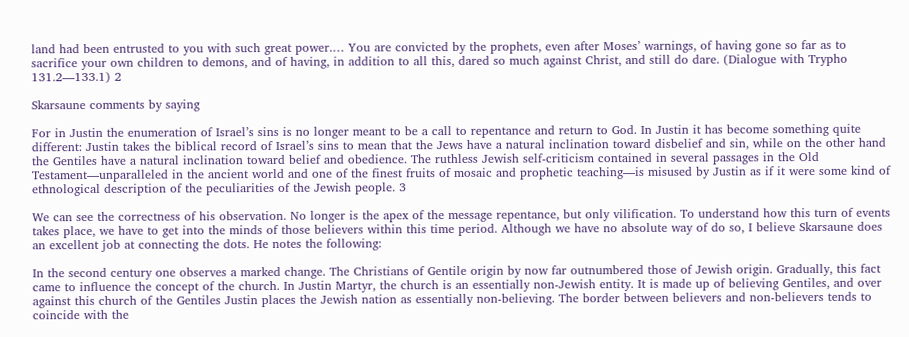land had been entrusted to you with such great power.… You are convicted by the prophets, even after Moses’ warnings, of having gone so far as to sacrifice your own children to demons, and of having, in addition to all this, dared so much against Christ, and still do dare. (Dialogue with Trypho 131.2—133.1) 2

Skarsaune comments by saying

For in Justin the enumeration of Israel’s sins is no longer meant to be a call to repentance and return to God. In Justin it has become something quite different: Justin takes the biblical record of Israel’s sins to mean that the Jews have a natural inclination toward disbelief and sin, while on the other hand the Gentiles have a natural inclination toward belief and obedience. The ruthless Jewish self-criticism contained in several passages in the Old Testament—unparalleled in the ancient world and one of the finest fruits of mosaic and prophetic teaching—is misused by Justin as if it were some kind of ethnological description of the peculiarities of the Jewish people. 3

We can see the correctness of his observation. No longer is the apex of the message repentance, but only vilification. To understand how this turn of events takes place, we have to get into the minds of those believers within this time period. Although we have no absolute way of do so, I believe Skarsaune does an excellent job at connecting the dots. He notes the following:

In the second century one observes a marked change. The Christians of Gentile origin by now far outnumbered those of Jewish origin. Gradually, this fact came to influence the concept of the church. In Justin Martyr, the church is an essentially non-Jewish entity. It is made up of believing Gentiles, and over against this church of the Gentiles Justin places the Jewish nation as essentially non-believing. The border between believers and non-believers tends to coincide with the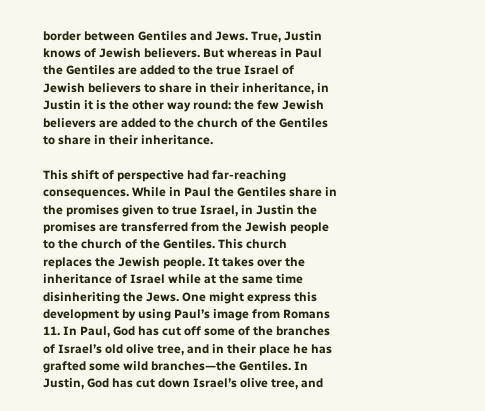border between Gentiles and Jews. True, Justin knows of Jewish believers. But whereas in Paul the Gentiles are added to the true Israel of Jewish believers to share in their inheritance, in Justin it is the other way round: the few Jewish believers are added to the church of the Gentiles to share in their inheritance.

This shift of perspective had far-reaching consequences. While in Paul the Gentiles share in the promises given to true Israel, in Justin the promises are transferred from the Jewish people to the church of the Gentiles. This church replaces the Jewish people. It takes over the inheritance of Israel while at the same time disinheriting the Jews. One might express this development by using Paul’s image from Romans 11. In Paul, God has cut off some of the branches of Israel’s old olive tree, and in their place he has grafted some wild branches—the Gentiles. In Justin, God has cut down Israel’s olive tree, and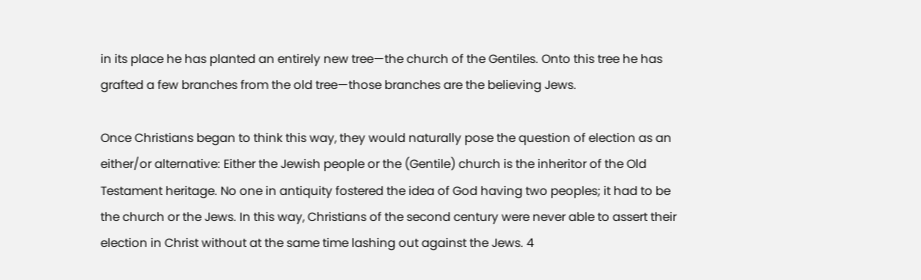in its place he has planted an entirely new tree—the church of the Gentiles. Onto this tree he has grafted a few branches from the old tree—those branches are the believing Jews.

Once Christians began to think this way, they would naturally pose the question of election as an either/or alternative: Either the Jewish people or the (Gentile) church is the inheritor of the Old Testament heritage. No one in antiquity fostered the idea of God having two peoples; it had to be the church or the Jews. In this way, Christians of the second century were never able to assert their election in Christ without at the same time lashing out against the Jews. 4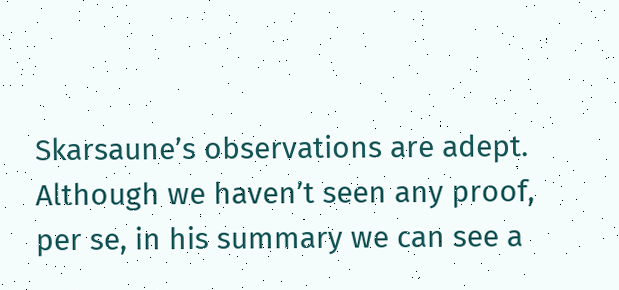Skarsaune’s observations are adept. Although we haven’t seen any proof, per se, in his summary we can see a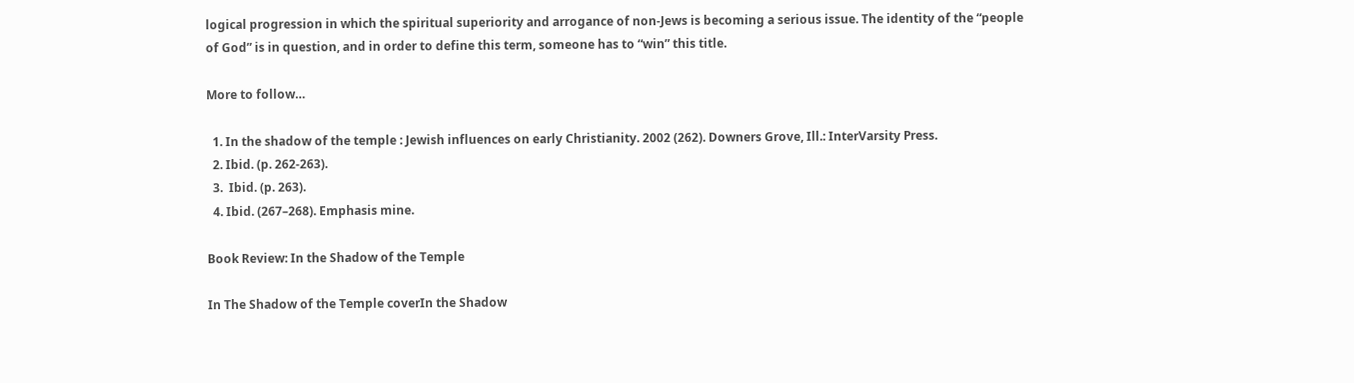logical progression in which the spiritual superiority and arrogance of non-Jews is becoming a serious issue. The identity of the “people of God” is in question, and in order to define this term, someone has to “win” this title.

More to follow…

  1. In the shadow of the temple : Jewish influences on early Christianity. 2002 (262). Downers Grove, Ill.: InterVarsity Press.
  2. Ibid. (p. 262-263).
  3.  Ibid. (p. 263).
  4. Ibid. (267–268). Emphasis mine.

Book Review: In the Shadow of the Temple

In The Shadow of the Temple coverIn the Shadow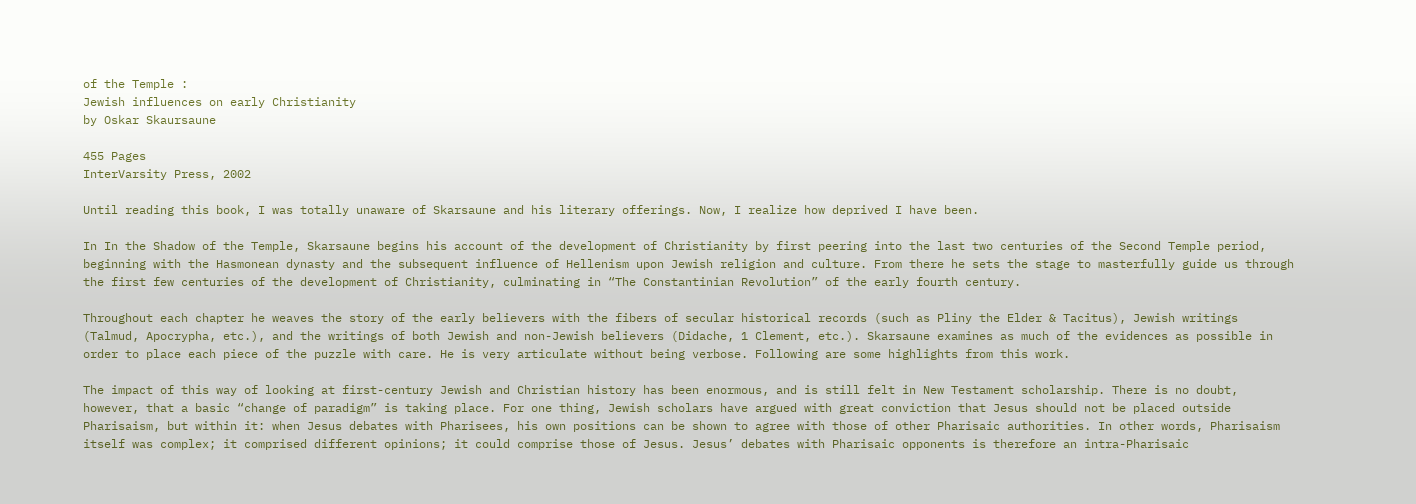of the Temple :
Jewish influences on early Christianity
by Oskar Skaursaune

455 Pages
InterVarsity Press, 2002

Until reading this book, I was totally unaware of Skarsaune and his literary offerings. Now, I realize how deprived I have been.

In In the Shadow of the Temple, Skarsaune begins his account of the development of Christianity by first peering into the last two centuries of the Second Temple period, beginning with the Hasmonean dynasty and the subsequent influence of Hellenism upon Jewish religion and culture. From there he sets the stage to masterfully guide us through the first few centuries of the development of Christianity, culminating in “The Constantinian Revolution” of the early fourth century.

Throughout each chapter he weaves the story of the early believers with the fibers of secular historical records (such as Pliny the Elder & Tacitus), Jewish writings (Talmud, Apocrypha, etc.), and the writings of both Jewish and non-Jewish believers (Didache, 1 Clement, etc.). Skarsaune examines as much of the evidences as possible in order to place each piece of the puzzle with care. He is very articulate without being verbose. Following are some highlights from this work.

The impact of this way of looking at first-century Jewish and Christian history has been enormous, and is still felt in New Testament scholarship. There is no doubt, however, that a basic “change of paradigm” is taking place. For one thing, Jewish scholars have argued with great conviction that Jesus should not be placed outside Pharisaism, but within it: when Jesus debates with Pharisees, his own positions can be shown to agree with those of other Pharisaic authorities. In other words, Pharisaism itself was complex; it comprised different opinions; it could comprise those of Jesus. Jesus’ debates with Pharisaic opponents is therefore an intra-Pharisaic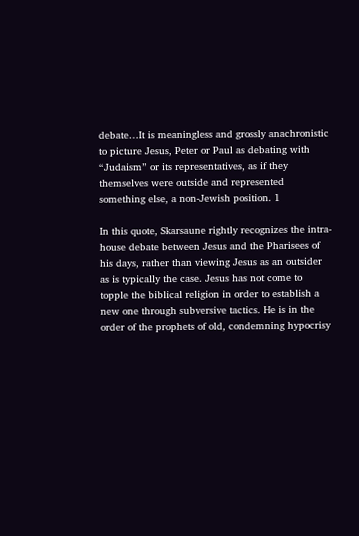debate…It is meaningless and grossly anachronistic to picture Jesus, Peter or Paul as debating with “Judaism” or its representatives, as if they themselves were outside and represented something else, a non-Jewish position. 1

In this quote, Skarsaune rightly recognizes the intra-house debate between Jesus and the Pharisees of his days, rather than viewing Jesus as an outsider as is typically the case. Jesus has not come to topple the biblical religion in order to establish a new one through subversive tactics. He is in the order of the prophets of old, condemning hypocrisy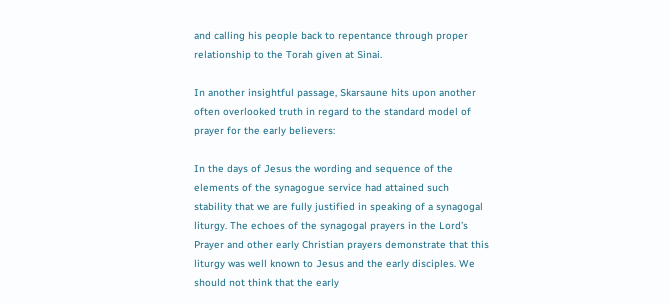and calling his people back to repentance through proper relationship to the Torah given at Sinai.

In another insightful passage, Skarsaune hits upon another often overlooked truth in regard to the standard model of prayer for the early believers:

In the days of Jesus the wording and sequence of the elements of the synagogue service had attained such stability that we are fully justified in speaking of a synagogal liturgy. The echoes of the synagogal prayers in the Lord’s Prayer and other early Christian prayers demonstrate that this liturgy was well known to Jesus and the early disciples. We should not think that the early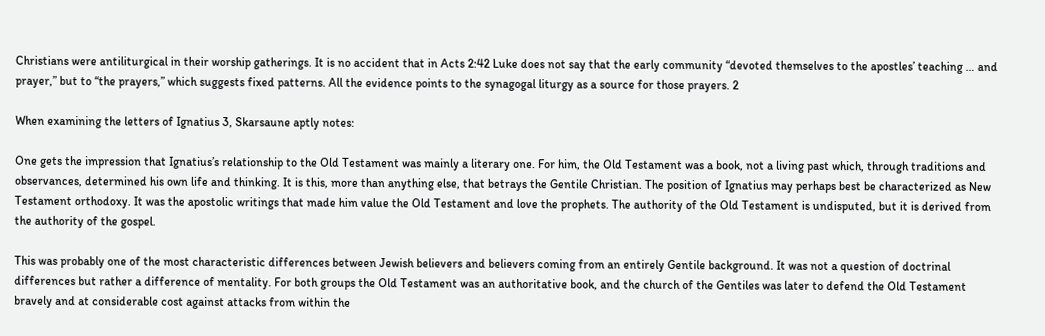Christians were antiliturgical in their worship gatherings. It is no accident that in Acts 2:42 Luke does not say that the early community “devoted themselves to the apostles’ teaching … and prayer,” but to “the prayers,” which suggests fixed patterns. All the evidence points to the synagogal liturgy as a source for those prayers. 2

When examining the letters of Ignatius 3, Skarsaune aptly notes:

One gets the impression that Ignatius’s relationship to the Old Testament was mainly a literary one. For him, the Old Testament was a book, not a living past which, through traditions and observances, determined his own life and thinking. It is this, more than anything else, that betrays the Gentile Christian. The position of Ignatius may perhaps best be characterized as New Testament orthodoxy. It was the apostolic writings that made him value the Old Testament and love the prophets. The authority of the Old Testament is undisputed, but it is derived from the authority of the gospel.

This was probably one of the most characteristic differences between Jewish believers and believers coming from an entirely Gentile background. It was not a question of doctrinal differences but rather a difference of mentality. For both groups the Old Testament was an authoritative book, and the church of the Gentiles was later to defend the Old Testament bravely and at considerable cost against attacks from within the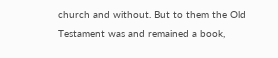church and without. But to them the Old Testament was and remained a book,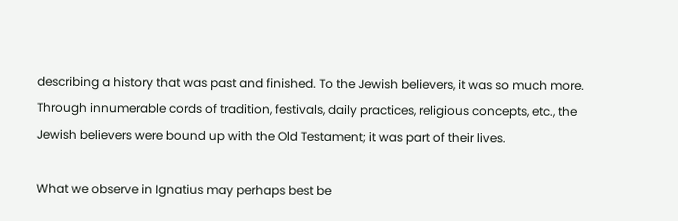describing a history that was past and finished. To the Jewish believers, it was so much more. Through innumerable cords of tradition, festivals, daily practices, religious concepts, etc., the Jewish believers were bound up with the Old Testament; it was part of their lives.

What we observe in Ignatius may perhaps best be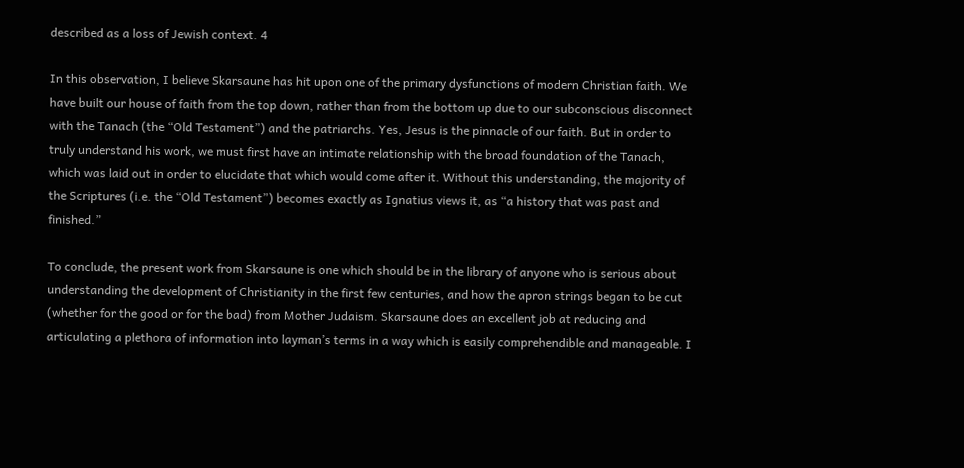described as a loss of Jewish context. 4

In this observation, I believe Skarsaune has hit upon one of the primary dysfunctions of modern Christian faith. We have built our house of faith from the top down, rather than from the bottom up due to our subconscious disconnect with the Tanach (the “Old Testament”) and the patriarchs. Yes, Jesus is the pinnacle of our faith. But in order to truly understand his work, we must first have an intimate relationship with the broad foundation of the Tanach, which was laid out in order to elucidate that which would come after it. Without this understanding, the majority of the Scriptures (i.e. the “Old Testament”) becomes exactly as Ignatius views it, as “a history that was past and finished.”

To conclude, the present work from Skarsaune is one which should be in the library of anyone who is serious about understanding the development of Christianity in the first few centuries, and how the apron strings began to be cut (whether for the good or for the bad) from Mother Judaism. Skarsaune does an excellent job at reducing and articulating a plethora of information into layman’s terms in a way which is easily comprehendible and manageable. I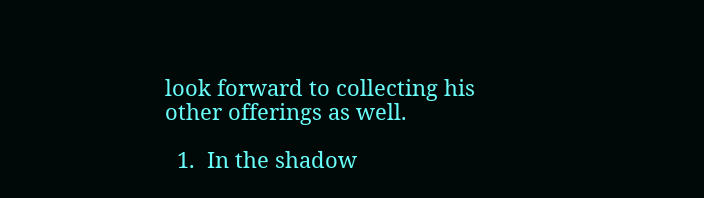look forward to collecting his other offerings as well.

  1.  In the shadow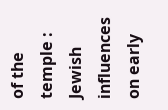of the temple : Jewish influences on early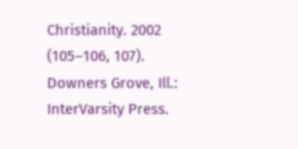Christianity. 2002 (105–106, 107). Downers Grove, Ill.: InterVarsity Press.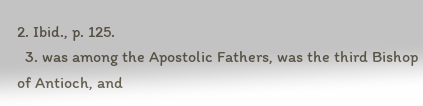2. Ibid., p. 125.
  3. was among the Apostolic Fathers, was the third Bishop of Antioch, and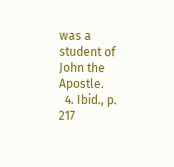was a student of John the Apostle.
  4. Ibid., p. 217